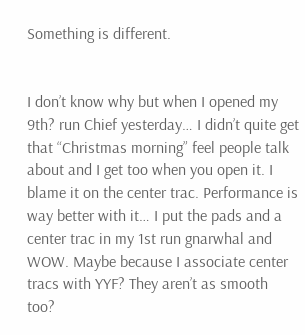Something is different.


I don’t know why but when I opened my 9th? run Chief yesterday… I didn’t quite get that “Christmas morning” feel people talk about and I get too when you open it. I blame it on the center trac. Performance is way better with it… I put the pads and a center trac in my 1st run gnarwhal and WOW. Maybe because I associate center tracs with YYF? They aren’t as smooth too?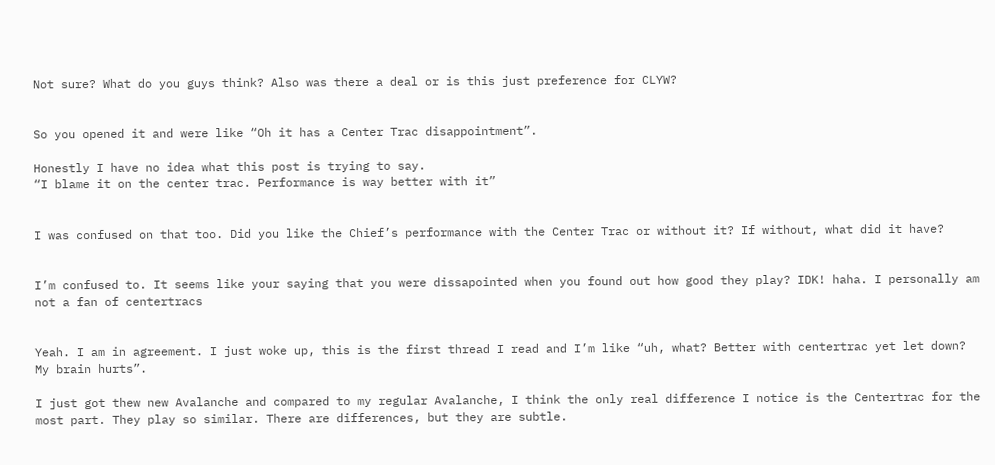Not sure? What do you guys think? Also was there a deal or is this just preference for CLYW?


So you opened it and were like “Oh it has a Center Trac disappointment”.

Honestly I have no idea what this post is trying to say.
“I blame it on the center trac. Performance is way better with it”


I was confused on that too. Did you like the Chief’s performance with the Center Trac or without it? If without, what did it have?


I’m confused to. It seems like your saying that you were dissapointed when you found out how good they play? IDK! haha. I personally am not a fan of centertracs


Yeah. I am in agreement. I just woke up, this is the first thread I read and I’m like “uh, what? Better with centertrac yet let down? My brain hurts”.

I just got thew new Avalanche and compared to my regular Avalanche, I think the only real difference I notice is the Centertrac for the most part. They play so similar. There are differences, but they are subtle.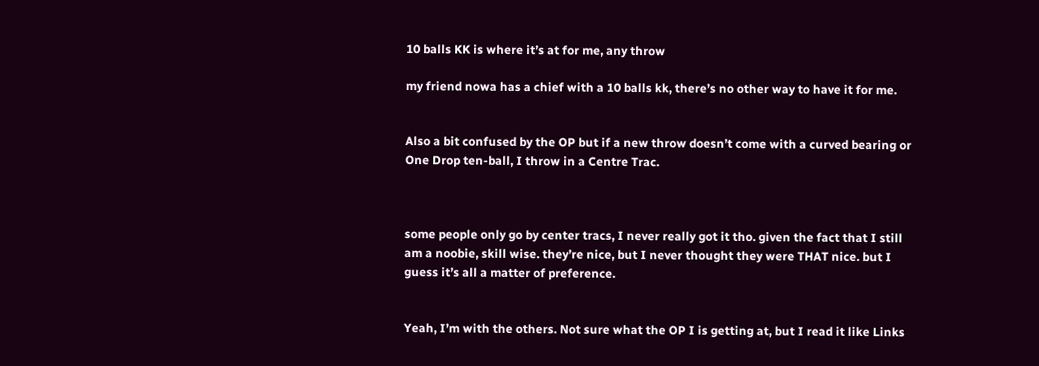10 balls KK is where it’s at for me, any throw

my friend nowa has a chief with a 10 balls kk, there’s no other way to have it for me.


Also a bit confused by the OP but if a new throw doesn’t come with a curved bearing or One Drop ten-ball, I throw in a Centre Trac.



some people only go by center tracs, I never really got it tho. given the fact that I still am a noobie, skill wise. they’re nice, but I never thought they were THAT nice. but I guess it’s all a matter of preference.


Yeah, I’m with the others. Not sure what the OP I is getting at, but I read it like Links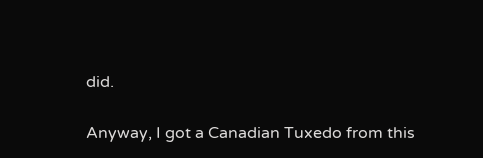did.

Anyway, I got a Canadian Tuxedo from this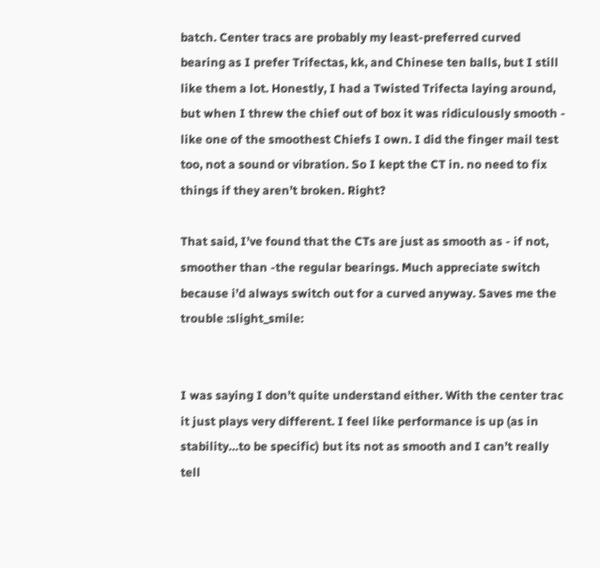batch. Center tracs are probably my least-preferred curved bearing as I prefer Trifectas, kk, and Chinese ten balls, but I still like them a lot. Honestly, I had a Twisted Trifecta laying around, but when I threw the chief out of box it was ridiculously smooth - like one of the smoothest Chiefs I own. I did the finger mail test too, not a sound or vibration. So I kept the CT in. no need to fix things if they aren’t broken. Right?

That said, I’ve found that the CTs are just as smooth as - if not, smoother than -the regular bearings. Much appreciate switch because i’d always switch out for a curved anyway. Saves me the trouble :slight_smile:


I was saying I don’t quite understand either. With the center trac it just plays very different. I feel like performance is up (as in stability…to be specific) but its not as smooth and I can’t really tell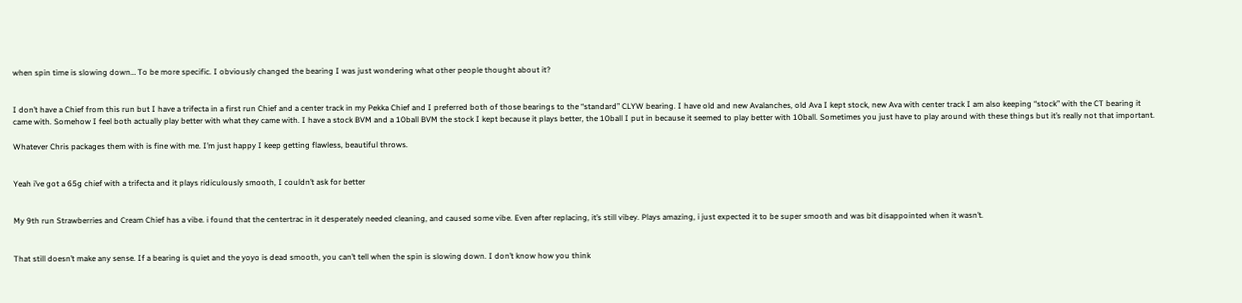when spin time is slowing down… To be more specific. I obviously changed the bearing I was just wondering what other people thought about it?


I don’t have a Chief from this run but I have a trifecta in a first run Chief and a center track in my Pekka Chief and I preferred both of those bearings to the “standard” CLYW bearing. I have old and new Avalanches, old Ava I kept stock, new Ava with center track I am also keeping “stock” with the CT bearing it came with. Somehow I feel both actually play better with what they came with. I have a stock BVM and a 10ball BVM the stock I kept because it plays better, the 10ball I put in because it seemed to play better with 10ball. Sometimes you just have to play around with these things but it’s really not that important.

Whatever Chris packages them with is fine with me. I’m just happy I keep getting flawless, beautiful throws.


Yeah i’ve got a 65g chief with a trifecta and it plays ridiculously smooth, I couldn’t ask for better


My 9th run Strawberries and Cream Chief has a vibe. i found that the centertrac in it desperately needed cleaning, and caused some vibe. Even after replacing, it’s still vibey. Plays amazing, i just expected it to be super smooth and was bit disappointed when it wasn’t.


That still doesn’t make any sense. If a bearing is quiet and the yoyo is dead smooth, you can’t tell when the spin is slowing down. I don’t know how you think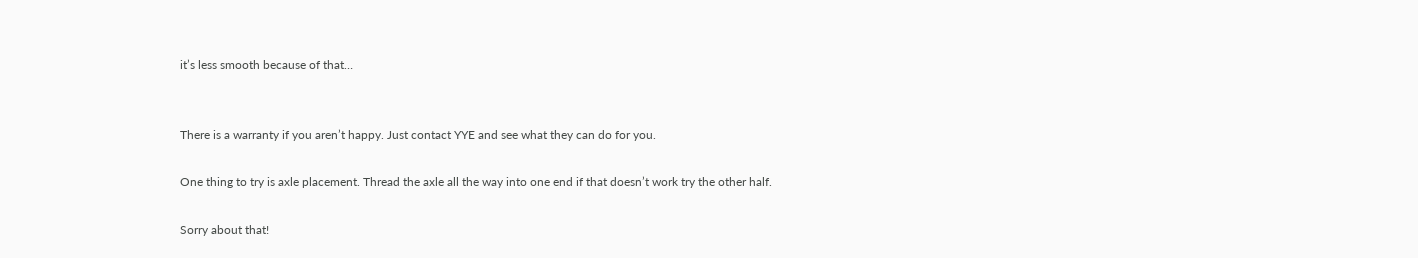it’s less smooth because of that…


There is a warranty if you aren’t happy. Just contact YYE and see what they can do for you.

One thing to try is axle placement. Thread the axle all the way into one end if that doesn’t work try the other half.

Sorry about that!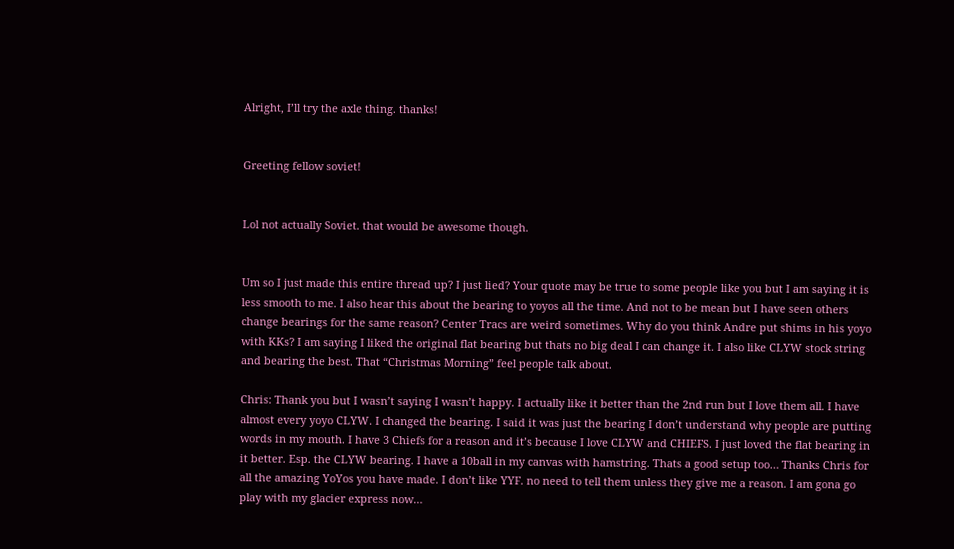Alright, I’ll try the axle thing. thanks!


Greeting fellow soviet!


Lol not actually Soviet. that would be awesome though.


Um so I just made this entire thread up? I just lied? Your quote may be true to some people like you but I am saying it is less smooth to me. I also hear this about the bearing to yoyos all the time. And not to be mean but I have seen others change bearings for the same reason? Center Tracs are weird sometimes. Why do you think Andre put shims in his yoyo with KKs? I am saying I liked the original flat bearing but thats no big deal I can change it. I also like CLYW stock string and bearing the best. That “Christmas Morning” feel people talk about.

Chris: Thank you but I wasn’t saying I wasn’t happy. I actually like it better than the 2nd run but I love them all. I have almost every yoyo CLYW. I changed the bearing. I said it was just the bearing I don’t understand why people are putting words in my mouth. I have 3 Chiefs for a reason and it’s because I love CLYW and CHIEFS. I just loved the flat bearing in it better. Esp. the CLYW bearing. I have a 10ball in my canvas with hamstring. Thats a good setup too… Thanks Chris for all the amazing YoYos you have made. I don’t like YYF. no need to tell them unless they give me a reason. I am gona go play with my glacier express now…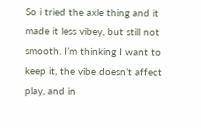So i tried the axle thing and it made it less vibey, but still not smooth. I’m thinking I want to keep it, the vibe doesn’t affect play, and in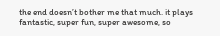the end doesn’t bother me that much. it plays fantastic, super fun, super awesome, so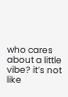who cares about a little vibe? it’s not like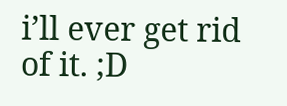i’ll ever get rid of it. ;D